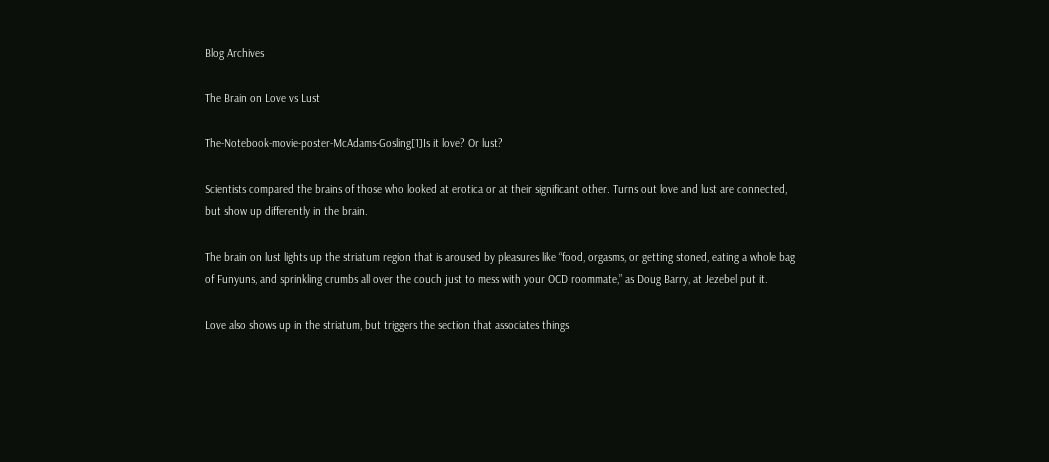Blog Archives

The Brain on Love vs Lust

The-Notebook-movie-poster-McAdams-Gosling[1]Is it love? Or lust?

Scientists compared the brains of those who looked at erotica or at their significant other. Turns out love and lust are connected, but show up differently in the brain.

The brain on lust lights up the striatum region that is aroused by pleasures like “food, orgasms, or getting stoned, eating a whole bag of Funyuns, and sprinkling crumbs all over the couch just to mess with your OCD roommate,” as Doug Barry, at Jezebel put it.

Love also shows up in the striatum, but triggers the section that associates things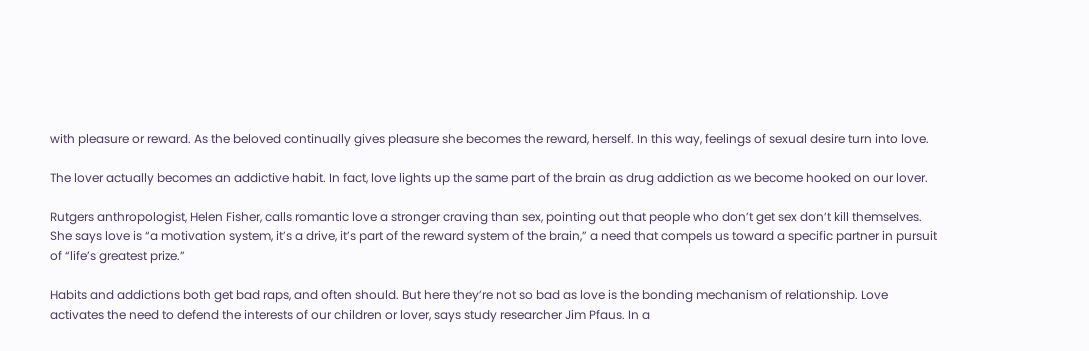with pleasure or reward. As the beloved continually gives pleasure she becomes the reward, herself. In this way, feelings of sexual desire turn into love.

The lover actually becomes an addictive habit. In fact, love lights up the same part of the brain as drug addiction as we become hooked on our lover.

Rutgers anthropologist, Helen Fisher, calls romantic love a stronger craving than sex, pointing out that people who don’t get sex don’t kill themselves. She says love is “a motivation system, it’s a drive, it’s part of the reward system of the brain,” a need that compels us toward a specific partner in pursuit of “life’s greatest prize.”

Habits and addictions both get bad raps, and often should. But here they’re not so bad as love is the bonding mechanism of relationship. Love activates the need to defend the interests of our children or lover, says study researcher Jim Pfaus. In a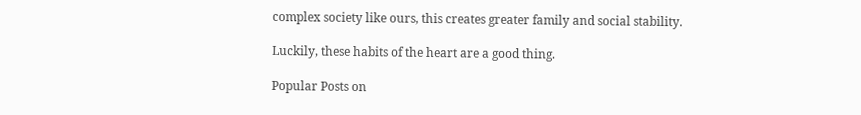complex society like ours, this creates greater family and social stability.

Luckily, these habits of the heart are a good thing.

Popular Posts on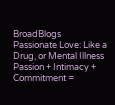BroadBlogs
Passionate Love: Like a Drug, or Mental Illness
Passion + Intimacy + Commitment =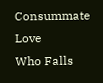Consummate Love
Who Falls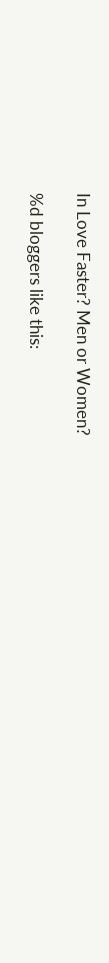In Love Faster? Men or Women?

%d bloggers like this: